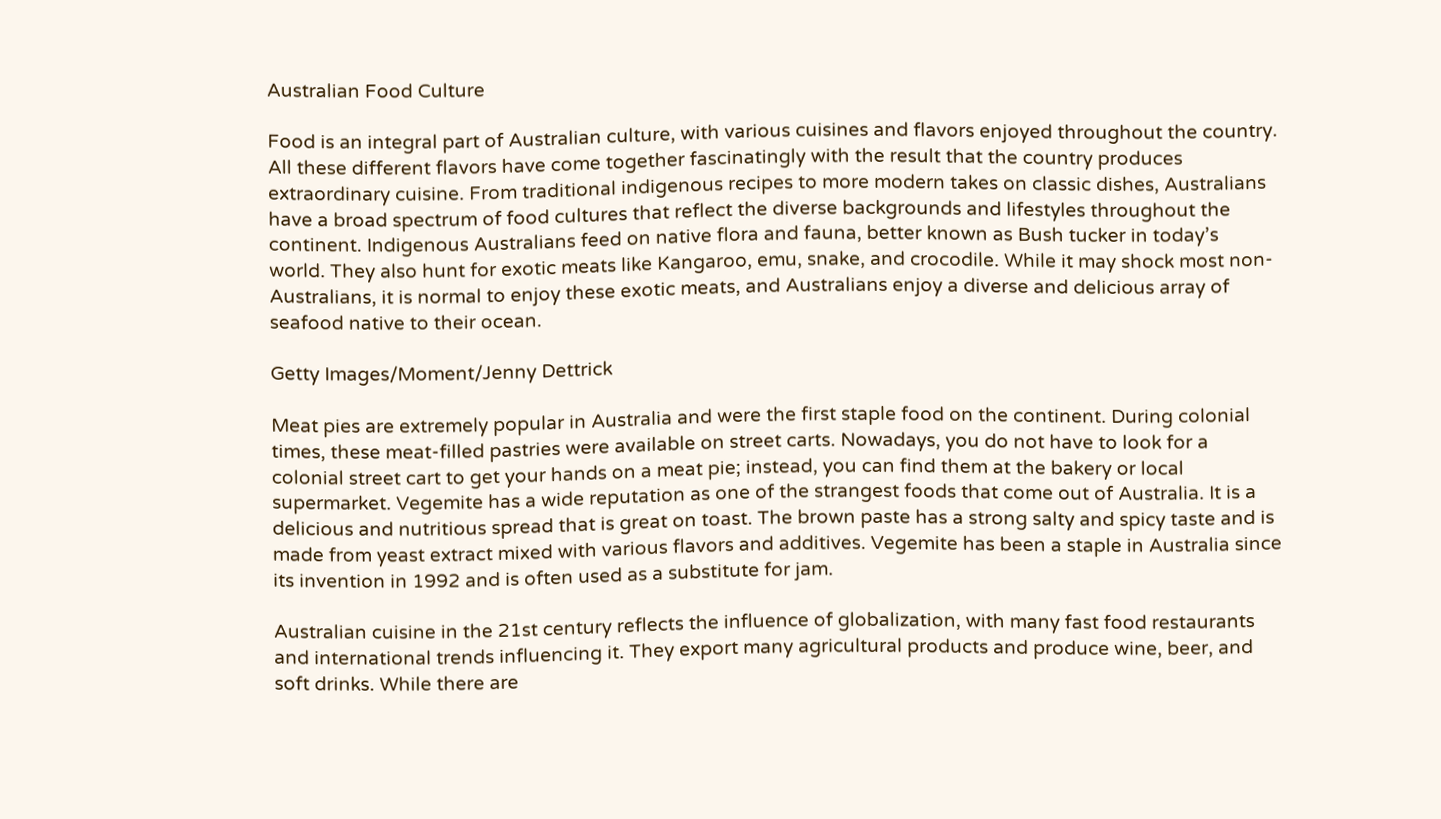Australian Food Culture

Food is an integral part of Australian culture, with various cuisines and flavors enjoyed throughout the country. All these different flavors have come together fascinatingly with the result that the country produces extraordinary cuisine. From traditional indigenous recipes to more modern takes on classic dishes, Australians have a broad spectrum of food cultures that reflect the diverse backgrounds and lifestyles throughout the continent. Indigenous Australians feed on native flora and fauna, better known as Bush tucker in today’s world. They also hunt for exotic meats like Kangaroo, emu, snake, and crocodile. While it may shock most non-Australians, it is normal to enjoy these exotic meats, and Australians enjoy a diverse and delicious array of seafood native to their ocean.

Getty Images/Moment/Jenny Dettrick

Meat pies are extremely popular in Australia and were the first staple food on the continent. During colonial times, these meat-filled pastries were available on street carts. Nowadays, you do not have to look for a colonial street cart to get your hands on a meat pie; instead, you can find them at the bakery or local supermarket. Vegemite has a wide reputation as one of the strangest foods that come out of Australia. It is a delicious and nutritious spread that is great on toast. The brown paste has a strong salty and spicy taste and is made from yeast extract mixed with various flavors and additives. Vegemite has been a staple in Australia since its invention in 1992 and is often used as a substitute for jam.

Australian cuisine in the 21st century reflects the influence of globalization, with many fast food restaurants and international trends influencing it. They export many agricultural products and produce wine, beer, and soft drinks. While there are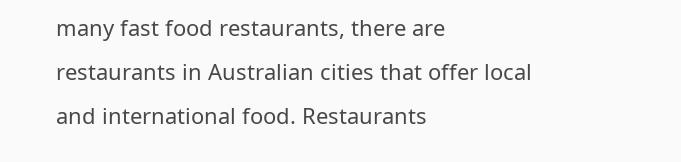many fast food restaurants, there are restaurants in Australian cities that offer local and international food. Restaurants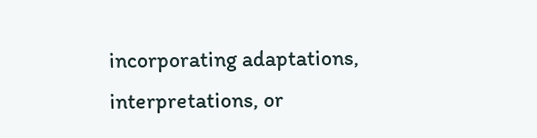incorporating adaptations, interpretations, or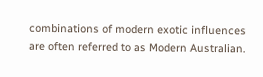combinations of modern exotic influences are often referred to as Modern Australian.